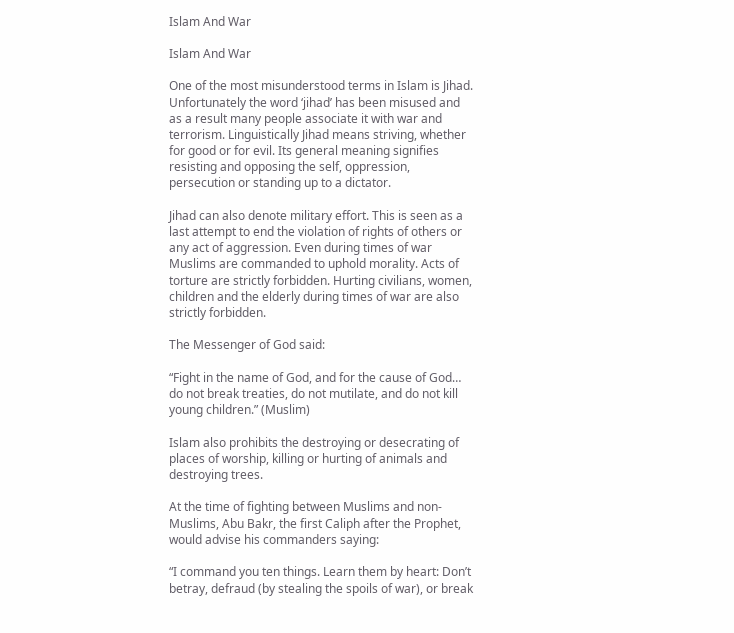Islam And War

Islam And War

One of the most misunderstood terms in Islam is Jihad. Unfortunately the word ‘jihad’ has been misused and as a result many people associate it with war and terrorism. Linguistically Jihad means striving, whether for good or for evil. Its general meaning signifies resisting and opposing the self, oppression, persecution or standing up to a dictator.

Jihad can also denote military effort. This is seen as a last attempt to end the violation of rights of others or any act of aggression. Even during times of war Muslims are commanded to uphold morality. Acts of torture are strictly forbidden. Hurting civilians, women, children and the elderly during times of war are also strictly forbidden.

The Messenger of God said:

“Fight in the name of God, and for the cause of God… do not break treaties, do not mutilate, and do not kill young children.” (Muslim)

Islam also prohibits the destroying or desecrating of places of worship, killing or hurting of animals and destroying trees.

At the time of fighting between Muslims and non-Muslims, Abu Bakr, the first Caliph after the Prophet, would advise his commanders saying:

“I command you ten things. Learn them by heart: Don’t betray, defraud (by stealing the spoils of war), or break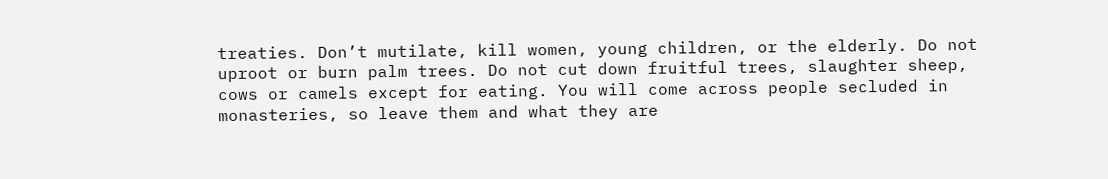treaties. Don’t mutilate, kill women, young children, or the elderly. Do not uproot or burn palm trees. Do not cut down fruitful trees, slaughter sheep, cows or camels except for eating. You will come across people secluded in monasteries, so leave them and what they are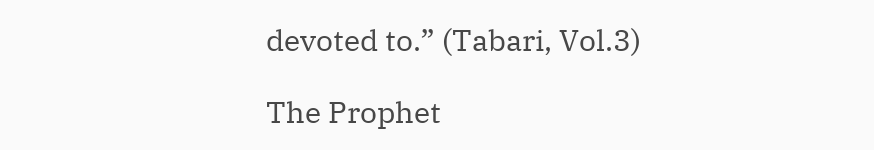devoted to.” (Tabari, Vol.3)

The Prophet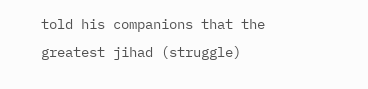told his companions that the greatest jihad (struggle)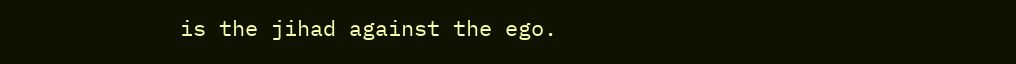is the jihad against the ego.